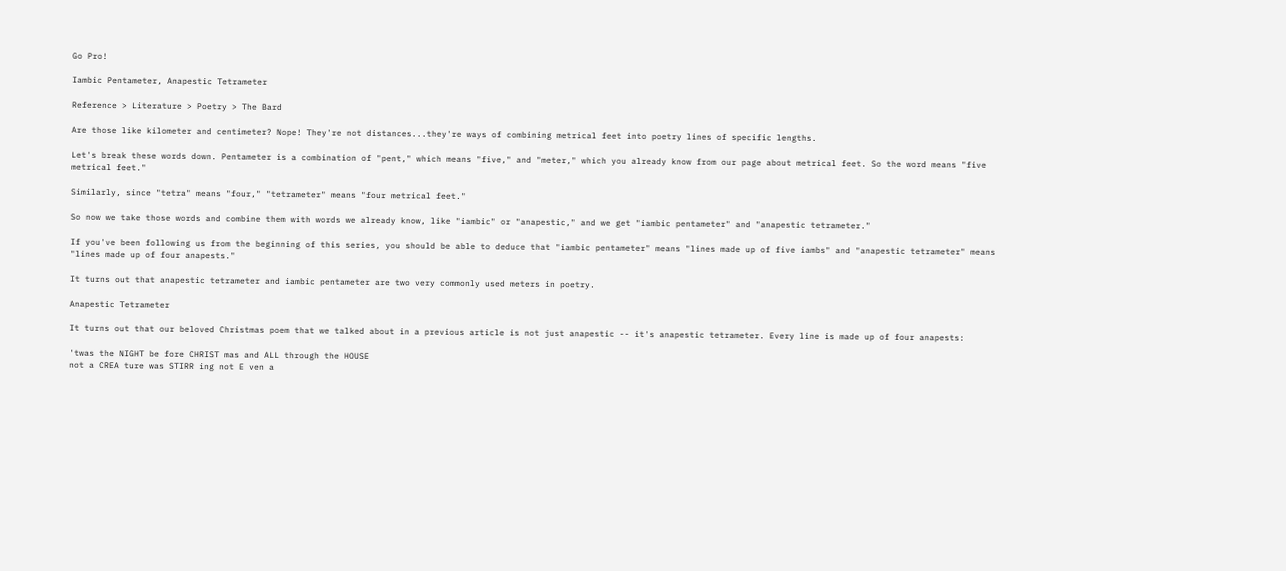Go Pro!

Iambic Pentameter, Anapestic Tetrameter

Reference > Literature > Poetry > The Bard

Are those like kilometer and centimeter? Nope! They're not distances...they're ways of combining metrical feet into poetry lines of specific lengths.

Let's break these words down. Pentameter is a combination of "pent," which means "five," and "meter," which you already know from our page about metrical feet. So the word means "five metrical feet."

Similarly, since "tetra" means "four," "tetrameter" means "four metrical feet."

So now we take those words and combine them with words we already know, like "iambic" or "anapestic," and we get "iambic pentameter" and "anapestic tetrameter."

If you've been following us from the beginning of this series, you should be able to deduce that "iambic pentameter" means "lines made up of five iambs" and "anapestic tetrameter" means "lines made up of four anapests."

It turns out that anapestic tetrameter and iambic pentameter are two very commonly used meters in poetry.

Anapestic Tetrameter

It turns out that our beloved Christmas poem that we talked about in a previous article is not just anapestic -- it's anapestic tetrameter. Every line is made up of four anapests:

'twas the NIGHT be fore CHRIST mas and ALL through the HOUSE
not a CREA ture was STIRR ing not E ven a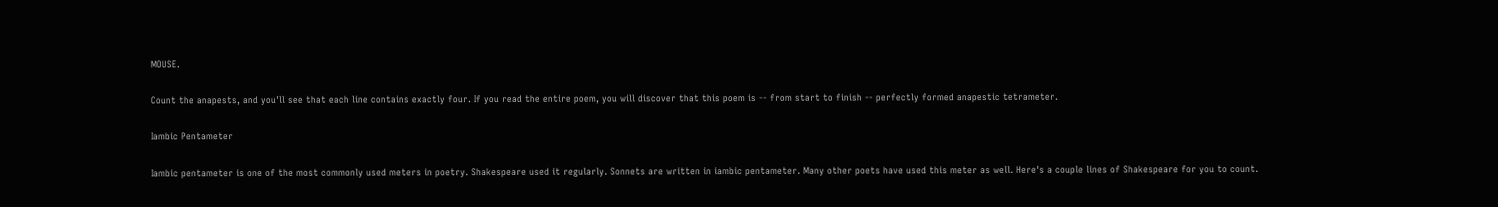MOUSE.

Count the anapests, and you'll see that each line contains exactly four. If you read the entire poem, you will discover that this poem is -- from start to finish -- perfectly formed anapestic tetrameter.

Iambic Pentameter

Iambic pentameter is one of the most commonly used meters in poetry. Shakespeare used it regularly. Sonnets are written in iambic pentameter. Many other poets have used this meter as well. Here's a couple lines of Shakespeare for you to count.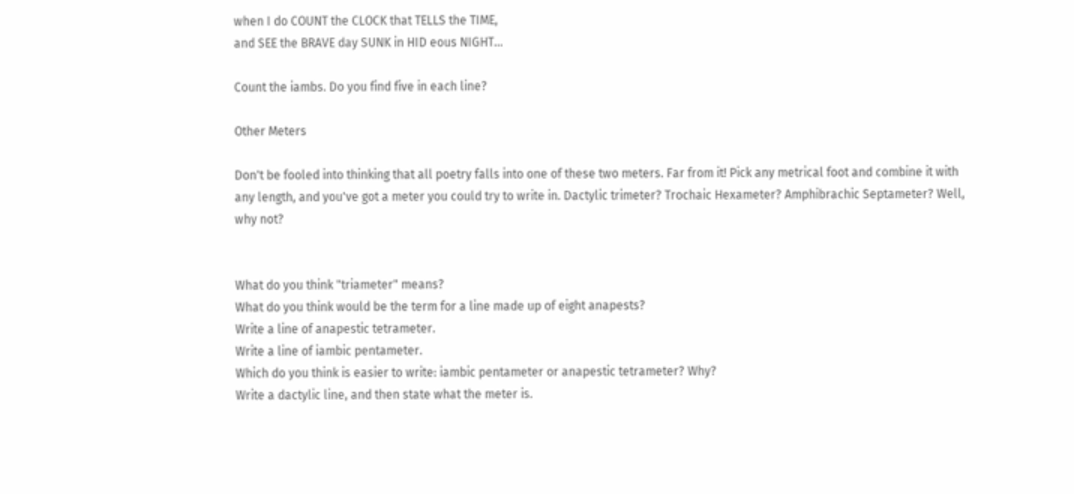when I do COUNT the CLOCK that TELLS the TIME,
and SEE the BRAVE day SUNK in HID eous NIGHT...

Count the iambs. Do you find five in each line?

Other Meters

Don't be fooled into thinking that all poetry falls into one of these two meters. Far from it! Pick any metrical foot and combine it with any length, and you've got a meter you could try to write in. Dactylic trimeter? Trochaic Hexameter? Amphibrachic Septameter? Well, why not?


What do you think "triameter" means?
What do you think would be the term for a line made up of eight anapests?
Write a line of anapestic tetrameter.
Write a line of iambic pentameter.
Which do you think is easier to write: iambic pentameter or anapestic tetrameter? Why?
Write a dactylic line, and then state what the meter is.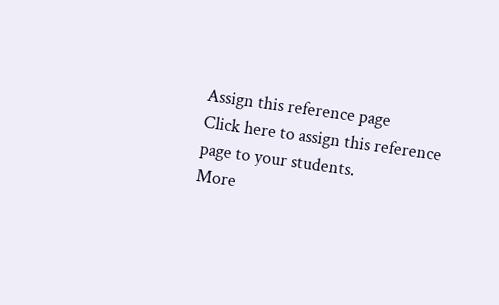Assign this reference page
Click here to assign this reference page to your students.
More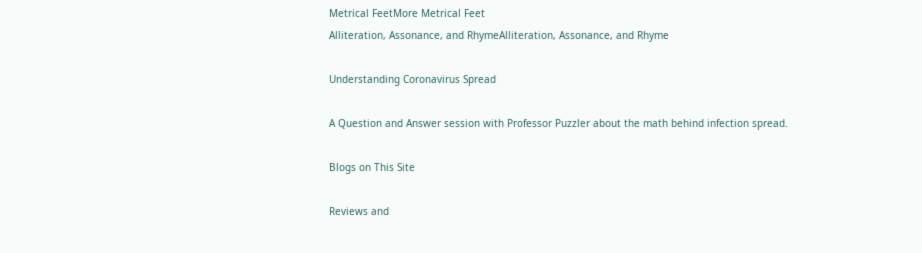Metrical FeetMore Metrical Feet
Alliteration, Assonance, and RhymeAlliteration, Assonance, and Rhyme

Understanding Coronavirus Spread

A Question and Answer session with Professor Puzzler about the math behind infection spread.

Blogs on This Site

Reviews and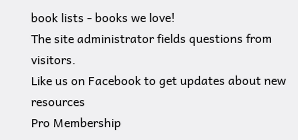book lists - books we love!
The site administrator fields questions from visitors.
Like us on Facebook to get updates about new resources
Pro Membership